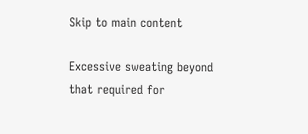Skip to main content

Excessive sweating beyond that required for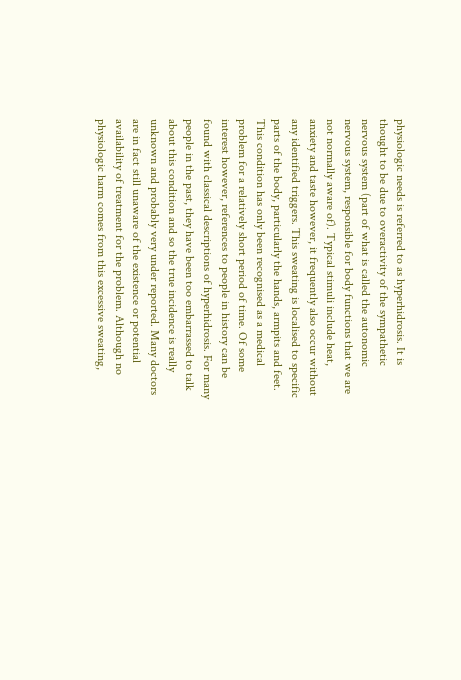physiologic needs is referred to as hyperhidrosis. It is thought to be due to overactivity of the sympathetic nervous system (part of what is called the autonomic nervous system, responsible for body functions that we are not normally aware of). Typical stimuli include heat, anxiety and taste however, it frequently also occur without any identified triggers. This sweating is localised to specific parts of the body, particularly the hands, armpits and feet. This condition has only been recognised as a medical problem for a relatively short period of time. Of some interest however, references to people in history can be found with classical descriptions of hyperhidrosis. For many people in the past, they have been too embarrassed to talk about this condition and so the true incidence is really unknown and probably very under reported. Many doctors are in fact still unaware of the existence or potential availability of treatment for the problem. Although no physiologic harm comes from this excessive sweating,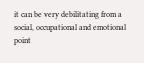it can be very debilitating from a social, occupational and emotional point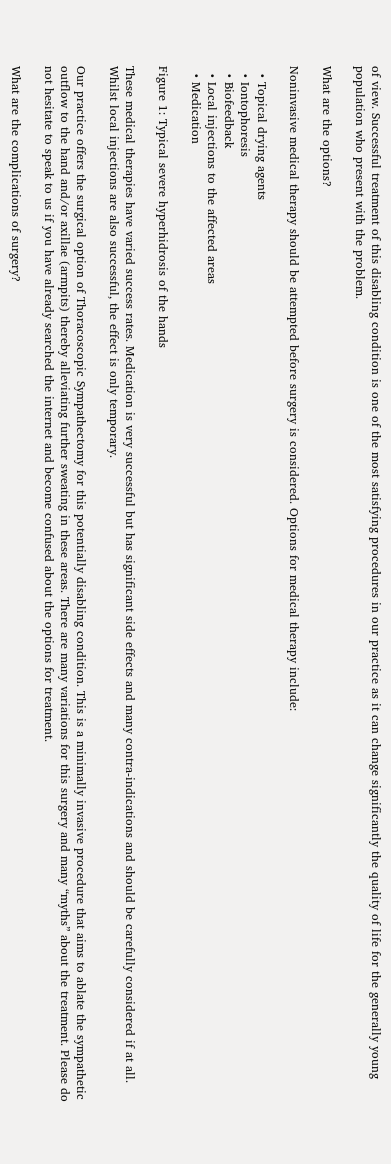of view. Successful treatment of this disabling condition is one of the most satisfying procedures in our practice as it can change significantly the quality of life for the generally young population who present with the problem.

What are the options?

Noninvasive medical therapy should be attempted before surgery is considered. Options for medical therapy include:

  • Topical drying agents
  • Iontophoresis
  • Biofeedback
  • Local injections to the affected areas
  • Medication

Figure 1: Typical severe hyperhidrosis of the hands

These medical therapies have varied success rates. Medication is very successful but has significant side effects and many contra-indications and should be carefully considered if at all. Whilst local injections are also successful, the effect is only temporary.

Our practice offers the surgical option of Thoracoscopic Sympathectomy for this potentially disabling condition. This is a minimally invasive procedure that aims to ablate the sympathetic outflow to the hand and/or axillae (armpits) thereby alleviating further sweating in these areas. There are many variations for this surgery and many “myths” about the treatment. Please do not hesitate to speak to us if you have already searched the internet and become confused about the options for treatment.

What are the complications of surgery?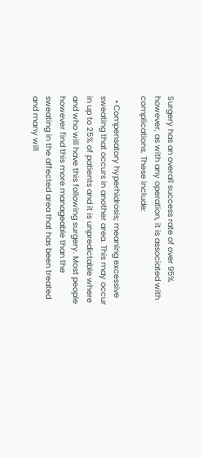Surgery has an overall success rate of over 95% however, as with any operation, it is associated with complications. These include:

  • Compensatory hyperhidrosis; meaning excessive sweating that occurs in another area. This may occur in up to 25% of patients and it is unpredictable where and who will have this following surgery. Most people however find this more manageable than the sweating in the affected area that has been treated and many will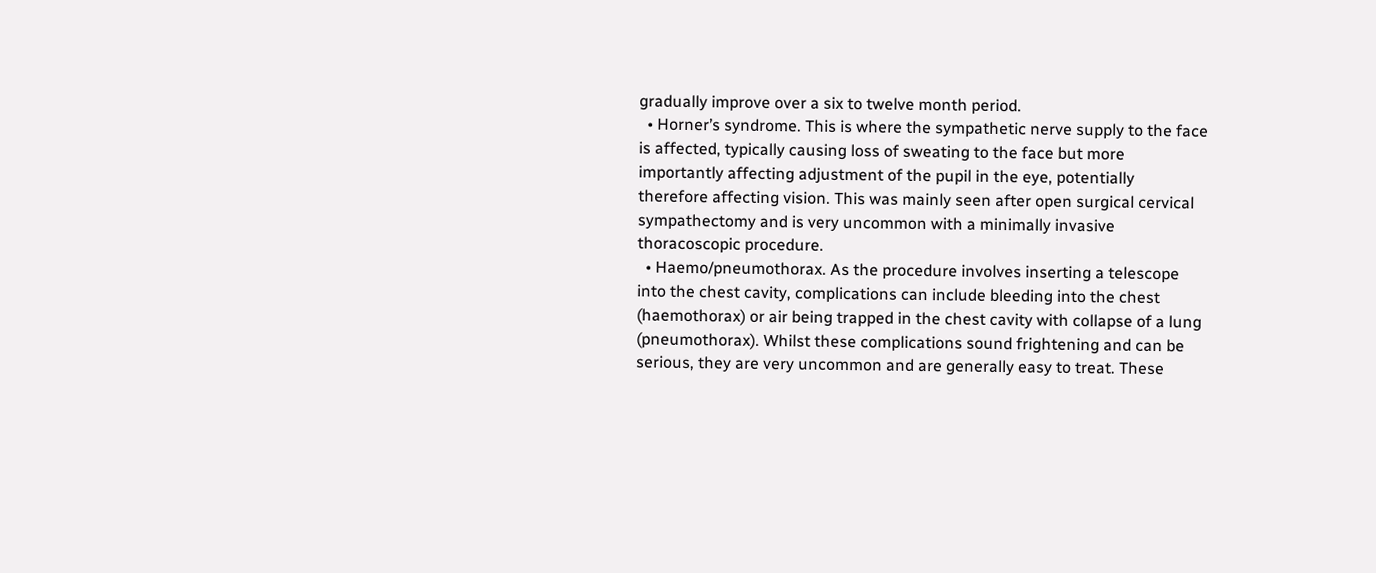gradually improve over a six to twelve month period.
  • Horner’s syndrome. This is where the sympathetic nerve supply to the face is affected, typically causing loss of sweating to the face but more importantly affecting adjustment of the pupil in the eye, potentially therefore affecting vision. This was mainly seen after open surgical cervical sympathectomy and is very uncommon with a minimally invasive thoracoscopic procedure.
  • Haemo/pneumothorax. As the procedure involves inserting a telescope into the chest cavity, complications can include bleeding into the chest (haemothorax) or air being trapped in the chest cavity with collapse of a lung (pneumothorax). Whilst these complications sound frightening and can be serious, they are very uncommon and are generally easy to treat. These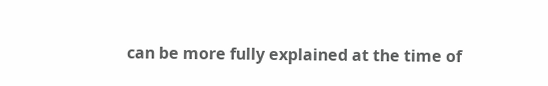can be more fully explained at the time of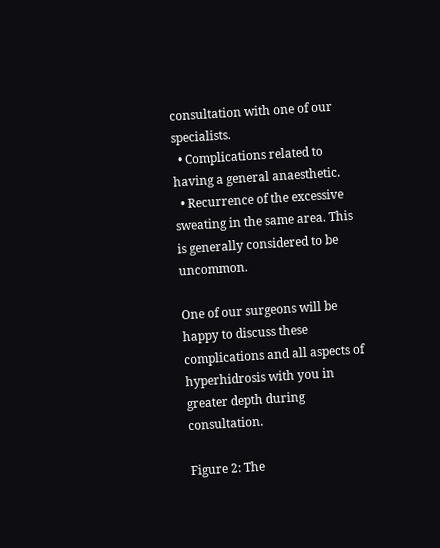consultation with one of our specialists.
  • Complications related to having a general anaesthetic.
  • Recurrence of the excessive sweating in the same area. This is generally considered to be uncommon.

One of our surgeons will be happy to discuss these complications and all aspects of hyperhidrosis with you in greater depth during consultation.

Figure 2: The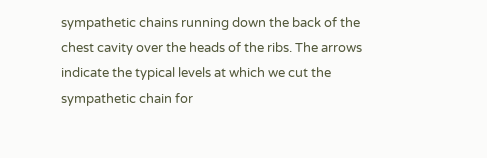sympathetic chains running down the back of the chest cavity over the heads of the ribs. The arrows indicate the typical levels at which we cut the sympathetic chain for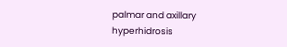palmar and axillary hyperhidrosis